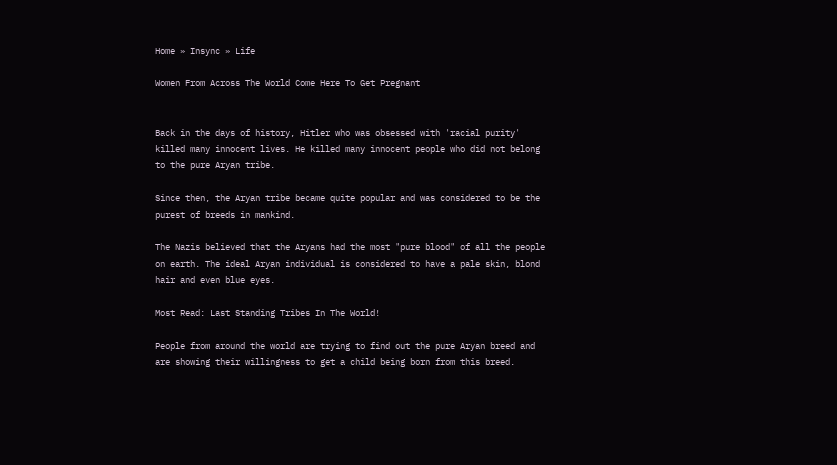Home » Insync » Life

Women From Across The World Come Here To Get Pregnant


Back in the days of history, Hitler who was obsessed with 'racial purity' killed many innocent lives. He killed many innocent people who did not belong to the pure Aryan tribe.

Since then, the Aryan tribe became quite popular and was considered to be the purest of breeds in mankind.

The Nazis believed that the Aryans had the most "pure blood" of all the people on earth. The ideal Aryan individual is considered to have a pale skin, blond hair and even blue eyes.

Most Read: Last Standing Tribes In The World!

People from around the world are trying to find out the pure Aryan breed and are showing their willingness to get a child being born from this breed.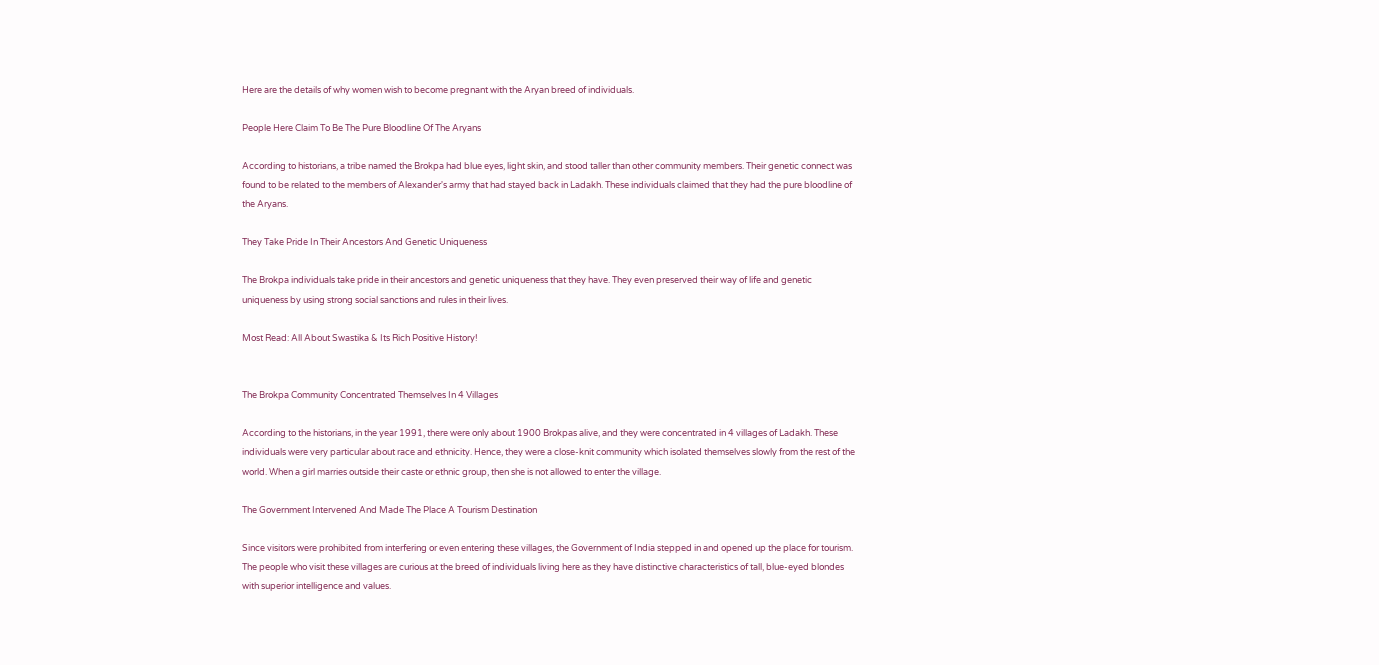Here are the details of why women wish to become pregnant with the Aryan breed of individuals.

People Here Claim To Be The Pure Bloodline Of The Aryans

According to historians, a tribe named the Brokpa had blue eyes, light skin, and stood taller than other community members. Their genetic connect was found to be related to the members of Alexander's army that had stayed back in Ladakh. These individuals claimed that they had the pure bloodline of the Aryans.

They Take Pride In Their Ancestors And Genetic Uniqueness

The Brokpa individuals take pride in their ancestors and genetic uniqueness that they have. They even preserved their way of life and genetic uniqueness by using strong social sanctions and rules in their lives.

Most Read: All About Swastika & Its Rich Positive History!


The Brokpa Community Concentrated Themselves In 4 Villages

According to the historians, in the year 1991, there were only about 1900 Brokpas alive, and they were concentrated in 4 villages of Ladakh. These individuals were very particular about race and ethnicity. Hence, they were a close-knit community which isolated themselves slowly from the rest of the world. When a girl marries outside their caste or ethnic group, then she is not allowed to enter the village.

The Government Intervened And Made The Place A Tourism Destination

Since visitors were prohibited from interfering or even entering these villages, the Government of India stepped in and opened up the place for tourism. The people who visit these villages are curious at the breed of individuals living here as they have distinctive characteristics of tall, blue-eyed blondes with superior intelligence and values.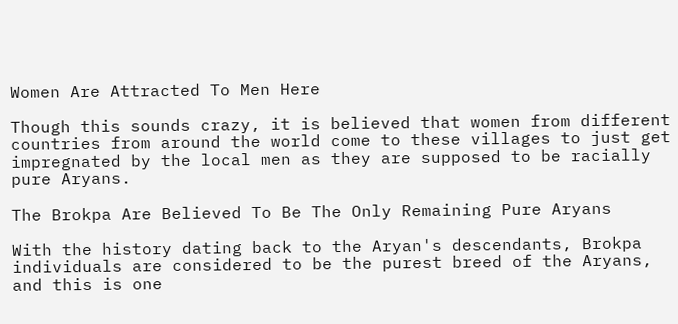Women Are Attracted To Men Here

Though this sounds crazy, it is believed that women from different countries from around the world come to these villages to just get impregnated by the local men as they are supposed to be racially pure Aryans.

The Brokpa Are Believed To Be The Only Remaining Pure Aryans

With the history dating back to the Aryan's descendants, Brokpa individuals are considered to be the purest breed of the Aryans, and this is one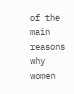of the main reasons why women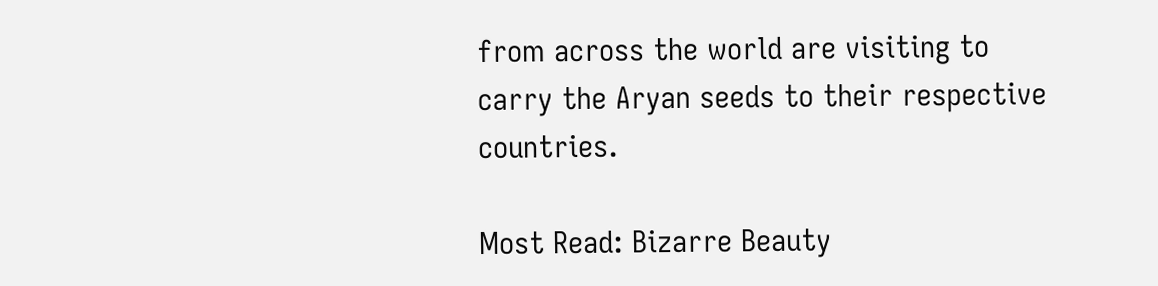from across the world are visiting to carry the Aryan seeds to their respective countries.

Most Read: Bizarre Beauty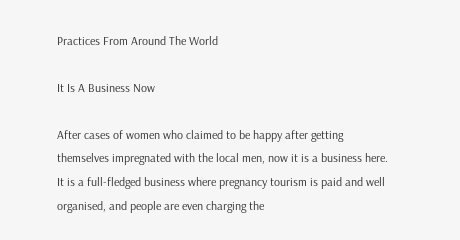Practices From Around The World

It Is A Business Now

After cases of women who claimed to be happy after getting themselves impregnated with the local men, now it is a business here. It is a full-fledged business where pregnancy tourism is paid and well organised, and people are even charging the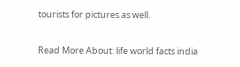tourists for pictures as well.

Read More About: life world facts india